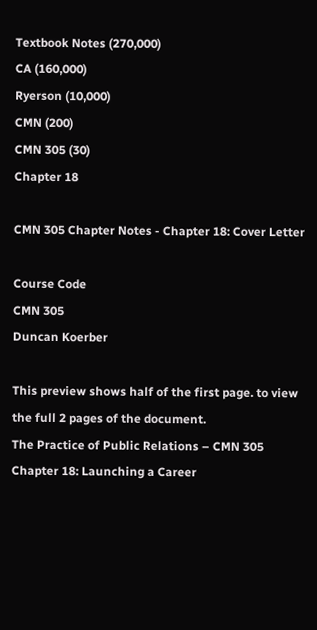Textbook Notes (270,000)
CA (160,000)
Ryerson (10,000)
CMN (200)
CMN 305 (30)
Chapter 18

CMN 305 Chapter Notes - Chapter 18: Cover Letter

Course Code
CMN 305
Duncan Koerber

This preview shows half of the first page. to view the full 2 pages of the document.
The Practice of Public Relations – CMN 305
Chapter 18: Launching a Career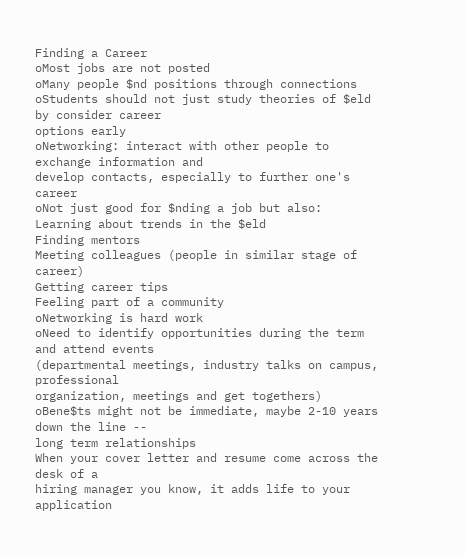Finding a Career
oMost jobs are not posted
oMany people $nd positions through connections
oStudents should not just study theories of $eld by consider career
options early
oNetworking: interact with other people to exchange information and
develop contacts, especially to further one's career
oNot just good for $nding a job but also:
Learning about trends in the $eld
Finding mentors
Meeting colleagues (people in similar stage of career)
Getting career tips
Feeling part of a community
oNetworking is hard work
oNeed to identify opportunities during the term and attend events
(departmental meetings, industry talks on campus, professional
organization, meetings and get togethers)
oBene$ts might not be immediate, maybe 2-10 years down the line --
long term relationships
When your cover letter and resume come across the desk of a
hiring manager you know, it adds life to your application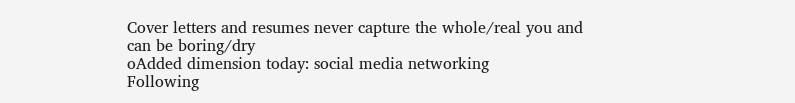Cover letters and resumes never capture the whole/real you and
can be boring/dry
oAdded dimension today: social media networking
Following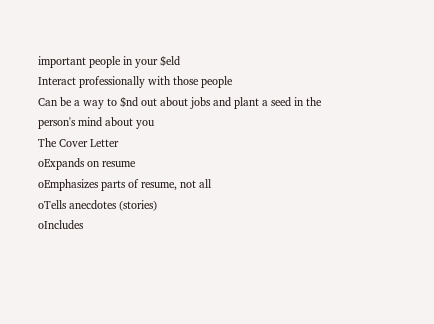important people in your $eld
Interact professionally with those people
Can be a way to $nd out about jobs and plant a seed in the
person's mind about you
The Cover Letter
oExpands on resume
oEmphasizes parts of resume, not all
oTells anecdotes (stories)
oIncludes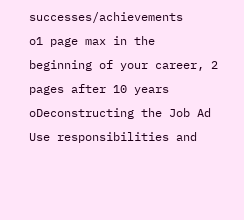successes/achievements
o1 page max in the beginning of your career, 2 pages after 10 years
oDeconstructing the Job Ad
Use responsibilities and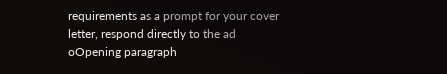requirements as a prompt for your cover
letter, respond directly to the ad
oOpening paragraph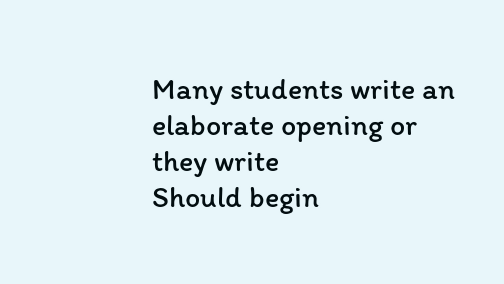Many students write an elaborate opening or they write
Should begin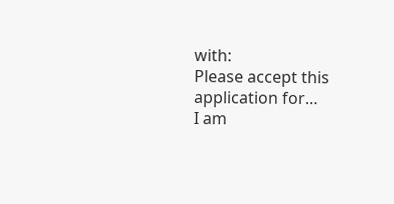with:
Please accept this application for…
I am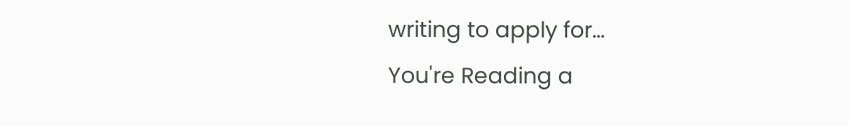writing to apply for…
You're Reading a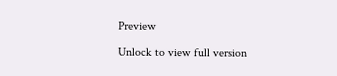Preview

Unlock to view full version